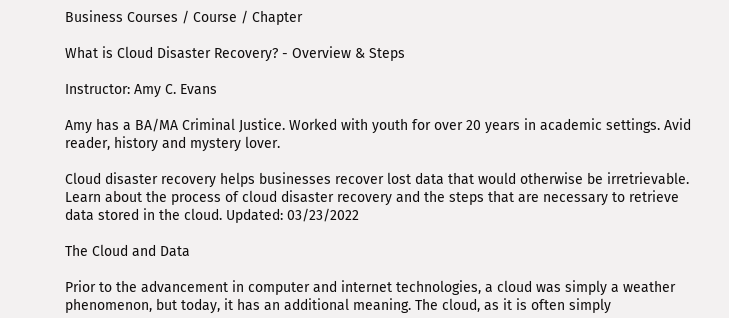Business Courses / Course / Chapter

What is Cloud Disaster Recovery? - Overview & Steps

Instructor: Amy C. Evans

Amy has a BA/MA Criminal Justice. Worked with youth for over 20 years in academic settings. Avid reader, history and mystery lover.

Cloud disaster recovery helps businesses recover lost data that would otherwise be irretrievable. Learn about the process of cloud disaster recovery and the steps that are necessary to retrieve data stored in the cloud. Updated: 03/23/2022

The Cloud and Data

Prior to the advancement in computer and internet technologies, a cloud was simply a weather phenomenon, but today, it has an additional meaning. The cloud, as it is often simply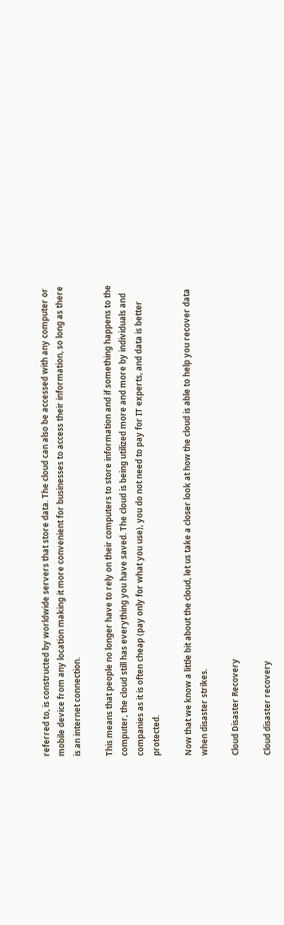referred to, is constructed by worldwide servers that store data. The cloud can also be accessed with any computer or mobile device from any location making it more convenient for businesses to access their information, so long as there is an internet connection.

This means that people no longer have to rely on their computers to store information and if something happens to the computer, the cloud still has everything you have saved. The cloud is being utilized more and more by individuals and companies as it is often cheap (pay only for what you use), you do not need to pay for IT experts, and data is better protected.

Now that we know a little bit about the cloud, let us take a closer look at how the cloud is able to help you recover data when disaster strikes.

Cloud Disaster Recovery

Cloud disaster recovery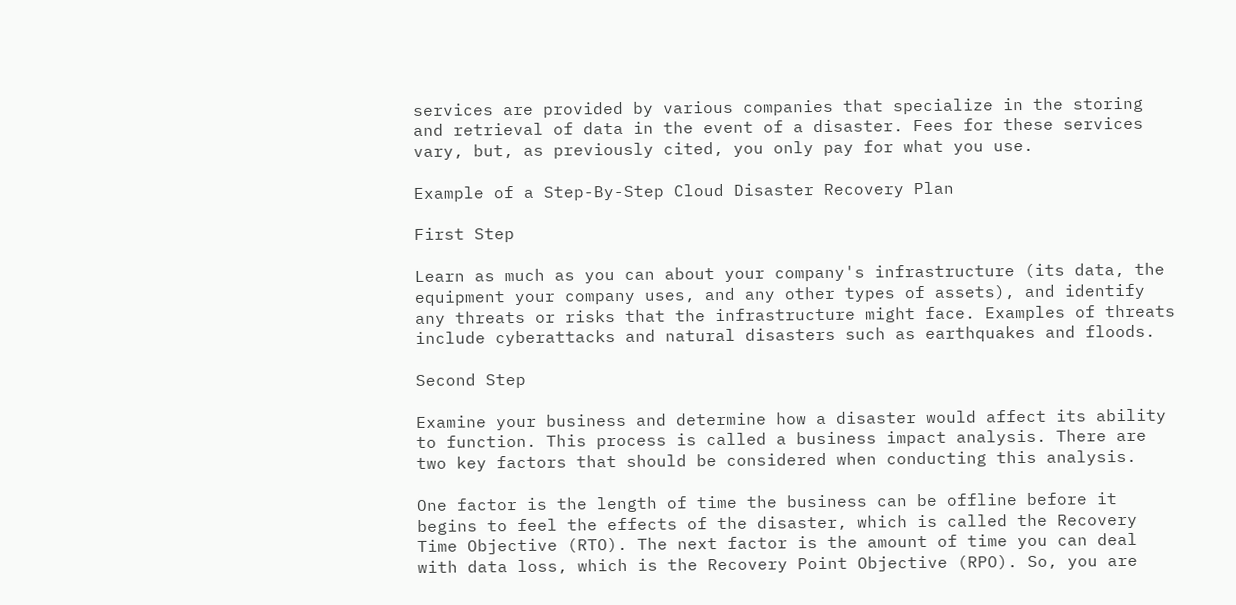services are provided by various companies that specialize in the storing and retrieval of data in the event of a disaster. Fees for these services vary, but, as previously cited, you only pay for what you use.

Example of a Step-By-Step Cloud Disaster Recovery Plan

First Step

Learn as much as you can about your company's infrastructure (its data, the equipment your company uses, and any other types of assets), and identify any threats or risks that the infrastructure might face. Examples of threats include cyberattacks and natural disasters such as earthquakes and floods.

Second Step

Examine your business and determine how a disaster would affect its ability to function. This process is called a business impact analysis. There are two key factors that should be considered when conducting this analysis.

One factor is the length of time the business can be offline before it begins to feel the effects of the disaster, which is called the Recovery Time Objective (RTO). The next factor is the amount of time you can deal with data loss, which is the Recovery Point Objective (RPO). So, you are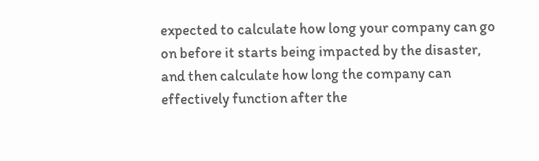expected to calculate how long your company can go on before it starts being impacted by the disaster, and then calculate how long the company can effectively function after the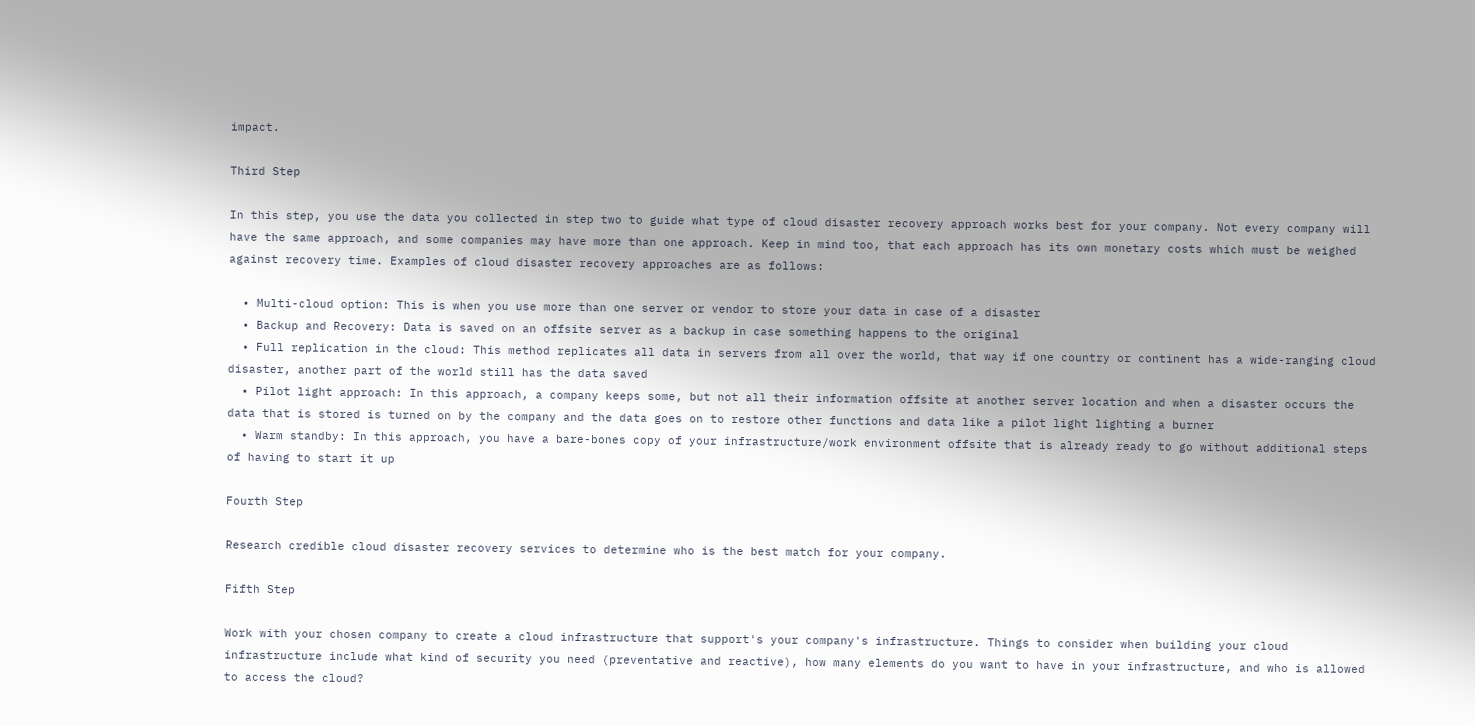impact.

Third Step

In this step, you use the data you collected in step two to guide what type of cloud disaster recovery approach works best for your company. Not every company will have the same approach, and some companies may have more than one approach. Keep in mind too, that each approach has its own monetary costs which must be weighed against recovery time. Examples of cloud disaster recovery approaches are as follows:

  • Multi-cloud option: This is when you use more than one server or vendor to store your data in case of a disaster
  • Backup and Recovery: Data is saved on an offsite server as a backup in case something happens to the original
  • Full replication in the cloud: This method replicates all data in servers from all over the world, that way if one country or continent has a wide-ranging cloud disaster, another part of the world still has the data saved
  • Pilot light approach: In this approach, a company keeps some, but not all their information offsite at another server location and when a disaster occurs the data that is stored is turned on by the company and the data goes on to restore other functions and data like a pilot light lighting a burner
  • Warm standby: In this approach, you have a bare-bones copy of your infrastructure/work environment offsite that is already ready to go without additional steps of having to start it up

Fourth Step

Research credible cloud disaster recovery services to determine who is the best match for your company.

Fifth Step

Work with your chosen company to create a cloud infrastructure that support's your company's infrastructure. Things to consider when building your cloud infrastructure include what kind of security you need (preventative and reactive), how many elements do you want to have in your infrastructure, and who is allowed to access the cloud?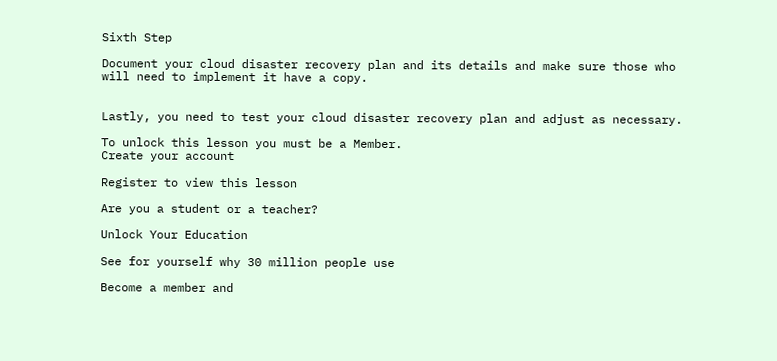Sixth Step

Document your cloud disaster recovery plan and its details and make sure those who will need to implement it have a copy.


Lastly, you need to test your cloud disaster recovery plan and adjust as necessary.

To unlock this lesson you must be a Member.
Create your account

Register to view this lesson

Are you a student or a teacher?

Unlock Your Education

See for yourself why 30 million people use

Become a member and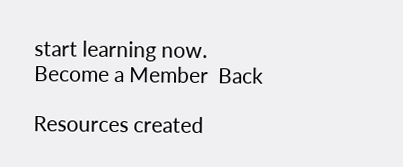start learning now.
Become a Member  Back

Resources created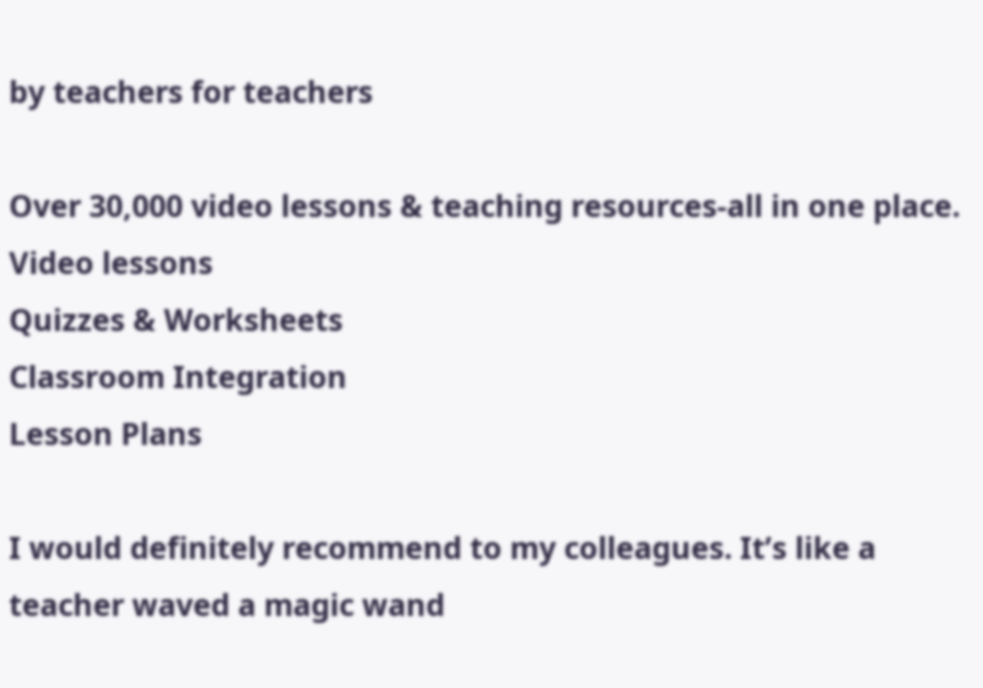by teachers for teachers

Over 30,000 video lessons & teaching resources‐all in one place.
Video lessons
Quizzes & Worksheets
Classroom Integration
Lesson Plans

I would definitely recommend to my colleagues. It’s like a teacher waved a magic wand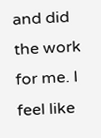and did the work for me. I feel like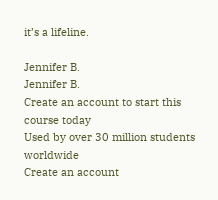it’s a lifeline.

Jennifer B.
Jennifer B.
Create an account to start this course today
Used by over 30 million students worldwide
Create an account